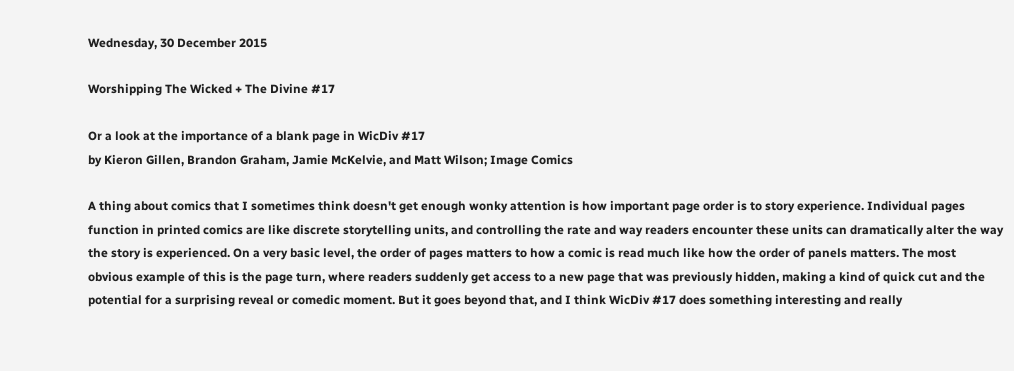Wednesday, 30 December 2015

Worshipping The Wicked + The Divine #17

Or a look at the importance of a blank page in WicDiv #17
by Kieron Gillen, Brandon Graham, Jamie McKelvie, and Matt Wilson; Image Comics

A thing about comics that I sometimes think doesn't get enough wonky attention is how important page order is to story experience. Individual pages function in printed comics are like discrete storytelling units, and controlling the rate and way readers encounter these units can dramatically alter the way the story is experienced. On a very basic level, the order of pages matters to how a comic is read much like how the order of panels matters. The most obvious example of this is the page turn, where readers suddenly get access to a new page that was previously hidden, making a kind of quick cut and the potential for a surprising reveal or comedic moment. But it goes beyond that, and I think WicDiv #17 does something interesting and really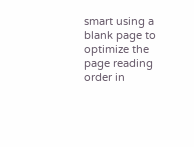smart using a blank page to optimize the page reading order in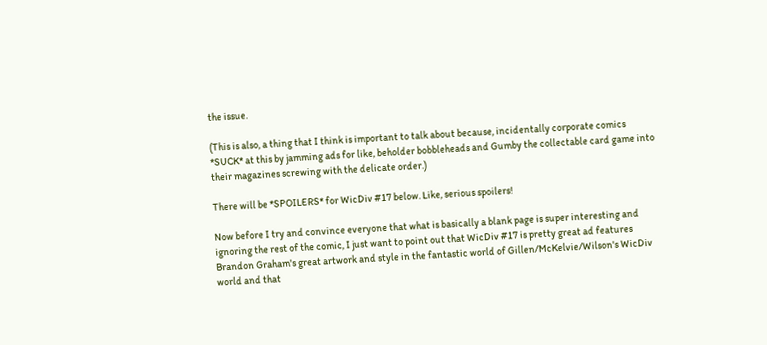the issue.

(This is also, a thing that I think is important to talk about because, incidentally corporate comics *SUCK* at this by jamming ads for like, beholder bobbleheads and Gumby the collectable card game into their magazines screwing with the delicate order.)

There will be *SPOILERS* for WicDiv #17 below. Like, serious spoilers!

Now before I try and convince everyone that what is basically a blank page is super interesting and ignoring the rest of the comic, I just want to point out that WicDiv #17 is pretty great ad features Brandon Graham's great artwork and style in the fantastic world of Gillen/McKelvie/Wilson's WicDiv world and that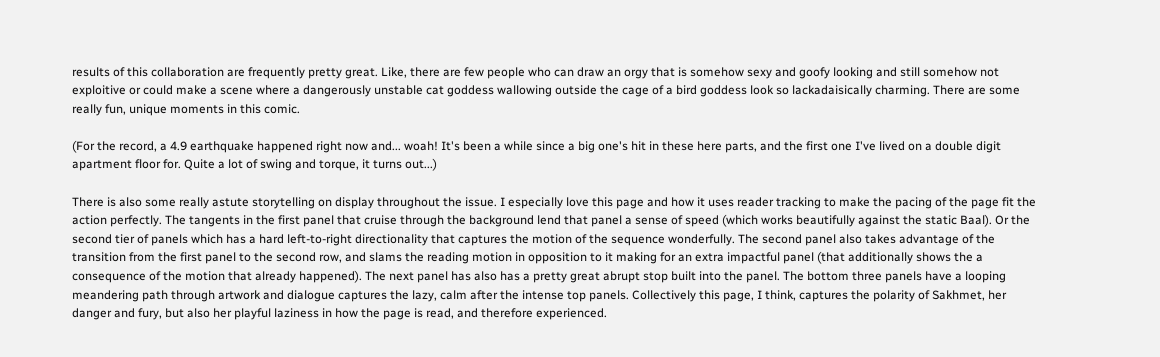results of this collaboration are frequently pretty great. Like, there are few people who can draw an orgy that is somehow sexy and goofy looking and still somehow not exploitive or could make a scene where a dangerously unstable cat goddess wallowing outside the cage of a bird goddess look so lackadaisically charming. There are some really fun, unique moments in this comic.

(For the record, a 4.9 earthquake happened right now and... woah! It's been a while since a big one's hit in these here parts, and the first one I've lived on a double digit apartment floor for. Quite a lot of swing and torque, it turns out...)

There is also some really astute storytelling on display throughout the issue. I especially love this page and how it uses reader tracking to make the pacing of the page fit the action perfectly. The tangents in the first panel that cruise through the background lend that panel a sense of speed (which works beautifully against the static Baal). Or the second tier of panels which has a hard left-to-right directionality that captures the motion of the sequence wonderfully. The second panel also takes advantage of the transition from the first panel to the second row, and slams the reading motion in opposition to it making for an extra impactful panel (that additionally shows the a consequence of the motion that already happened). The next panel has also has a pretty great abrupt stop built into the panel. The bottom three panels have a looping meandering path through artwork and dialogue captures the lazy, calm after the intense top panels. Collectively this page, I think, captures the polarity of Sakhmet, her danger and fury, but also her playful laziness in how the page is read, and therefore experienced.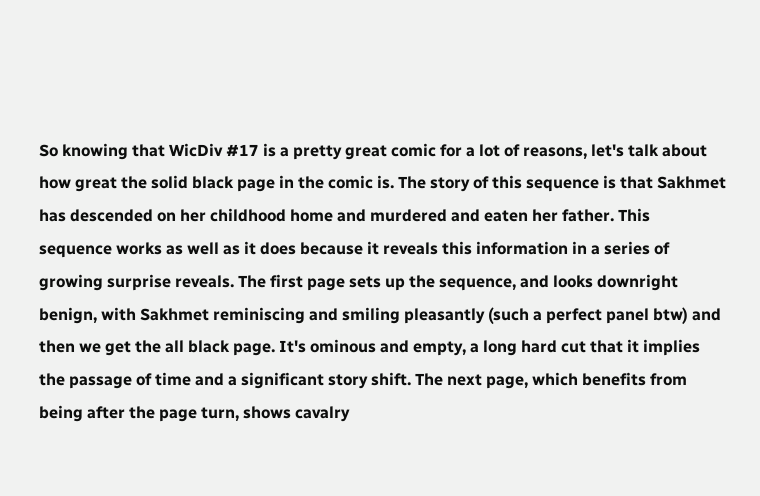So knowing that WicDiv #17 is a pretty great comic for a lot of reasons, let's talk about how great the solid black page in the comic is. The story of this sequence is that Sakhmet has descended on her childhood home and murdered and eaten her father. This sequence works as well as it does because it reveals this information in a series of growing surprise reveals. The first page sets up the sequence, and looks downright benign, with Sakhmet reminiscing and smiling pleasantly (such a perfect panel btw) and then we get the all black page. It's ominous and empty, a long hard cut that it implies the passage of time and a significant story shift. The next page, which benefits from being after the page turn, shows cavalry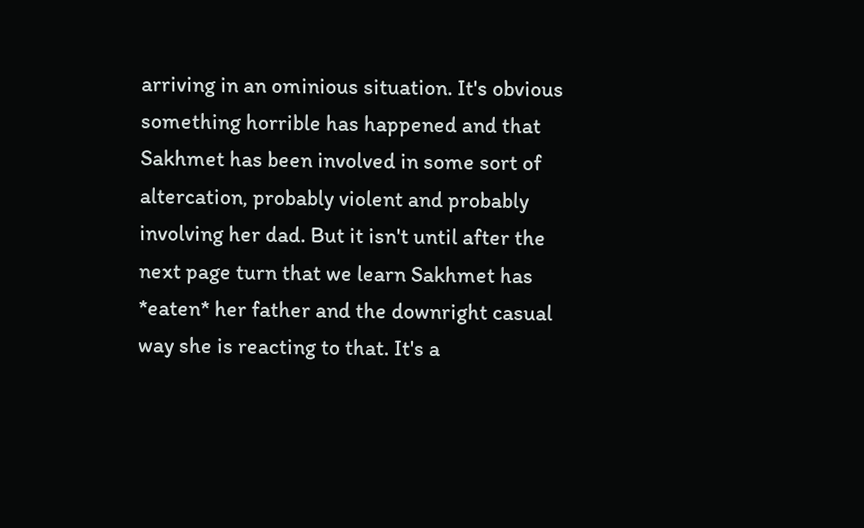arriving in an ominious situation. It's obvious something horrible has happened and that Sakhmet has been involved in some sort of altercation, probably violent and probably involving her dad. But it isn't until after the next page turn that we learn Sakhmet has *eaten* her father and the downright casual way she is reacting to that. It's a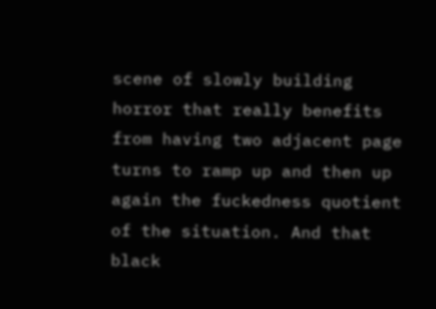scene of slowly building horror that really benefits from having two adjacent page turns to ramp up and then up again the fuckedness quotient of the situation. And that black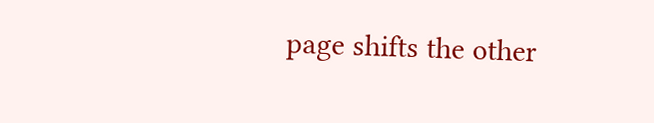page shifts the other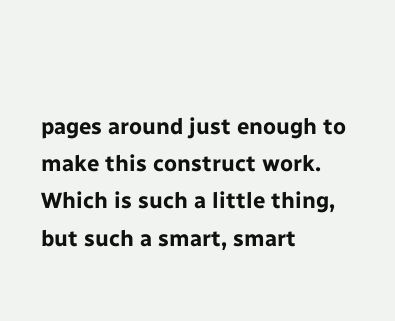pages around just enough to make this construct work. Which is such a little thing, but such a smart, smart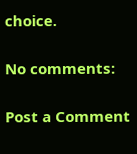choice.

No comments:

Post a Comment